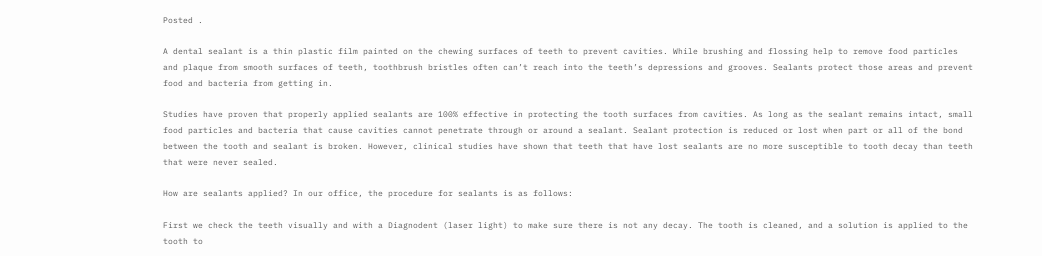Posted .

A dental sealant is a thin plastic film painted on the chewing surfaces of teeth to prevent cavities. While brushing and flossing help to remove food particles and plaque from smooth surfaces of teeth, toothbrush bristles often can’t reach into the teeth’s depressions and grooves. Sealants protect those areas and prevent food and bacteria from getting in.

Studies have proven that properly applied sealants are 100% effective in protecting the tooth surfaces from cavities. As long as the sealant remains intact, small food particles and bacteria that cause cavities cannot penetrate through or around a sealant. Sealant protection is reduced or lost when part or all of the bond between the tooth and sealant is broken. However, clinical studies have shown that teeth that have lost sealants are no more susceptible to tooth decay than teeth that were never sealed.

How are sealants applied? In our office, the procedure for sealants is as follows:

First we check the teeth visually and with a Diagnodent (laser light) to make sure there is not any decay. The tooth is cleaned, and a solution is applied to the tooth to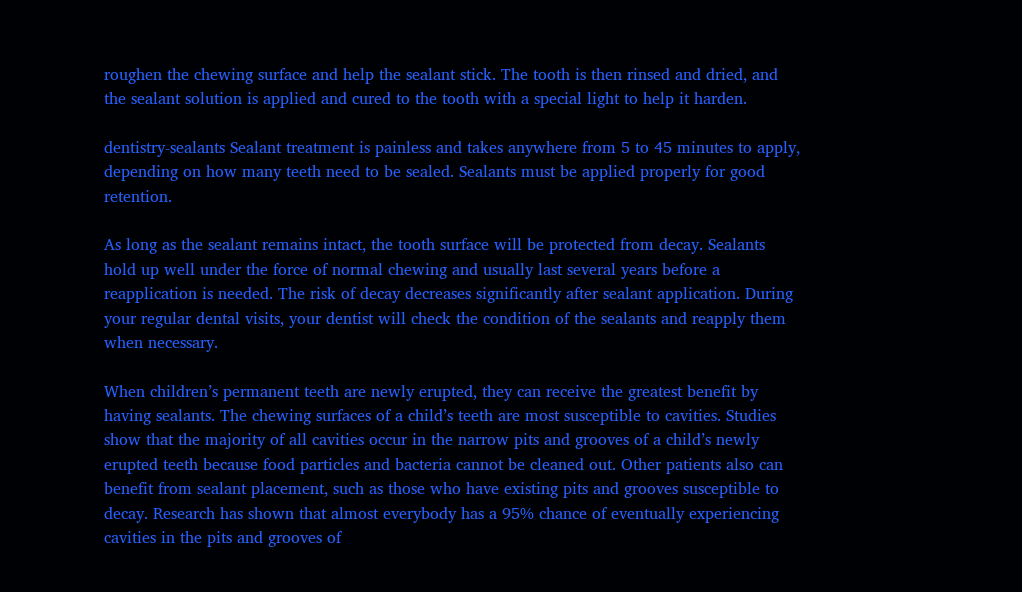roughen the chewing surface and help the sealant stick. The tooth is then rinsed and dried, and the sealant solution is applied and cured to the tooth with a special light to help it harden.

dentistry-sealants Sealant treatment is painless and takes anywhere from 5 to 45 minutes to apply, depending on how many teeth need to be sealed. Sealants must be applied properly for good retention.

As long as the sealant remains intact, the tooth surface will be protected from decay. Sealants hold up well under the force of normal chewing and usually last several years before a reapplication is needed. The risk of decay decreases significantly after sealant application. During your regular dental visits, your dentist will check the condition of the sealants and reapply them when necessary.

When children’s permanent teeth are newly erupted, they can receive the greatest benefit by having sealants. The chewing surfaces of a child’s teeth are most susceptible to cavities. Studies show that the majority of all cavities occur in the narrow pits and grooves of a child’s newly erupted teeth because food particles and bacteria cannot be cleaned out. Other patients also can benefit from sealant placement, such as those who have existing pits and grooves susceptible to decay. Research has shown that almost everybody has a 95% chance of eventually experiencing cavities in the pits and grooves of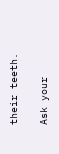their teeth.

Ask your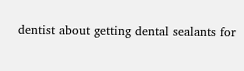dentist about getting dental sealants for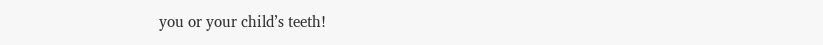you or your child’s teeth!